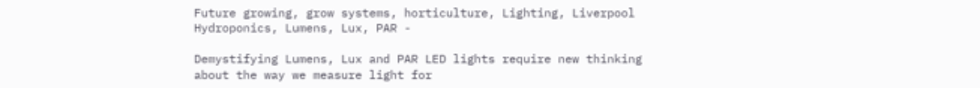Future growing, grow systems, horticulture, Lighting, Liverpool Hydroponics, Lumens, Lux, PAR -

Demystifying Lumens, Lux and PAR LED lights require new thinking about the way we measure light for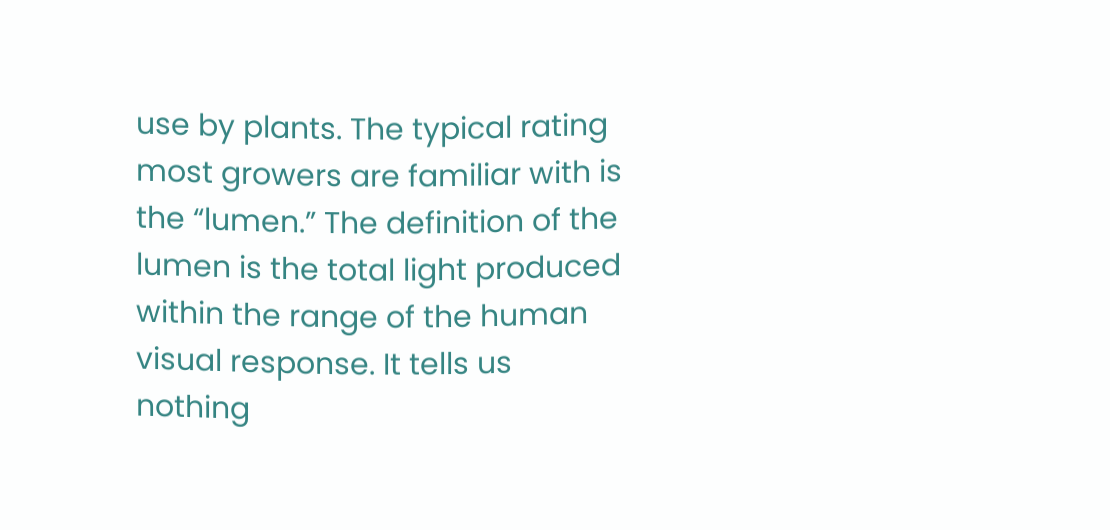use by plants. The typical rating most growers are familiar with is the “lumen.” The definition of the lumen is the total light produced within the range of the human visual response. It tells us nothing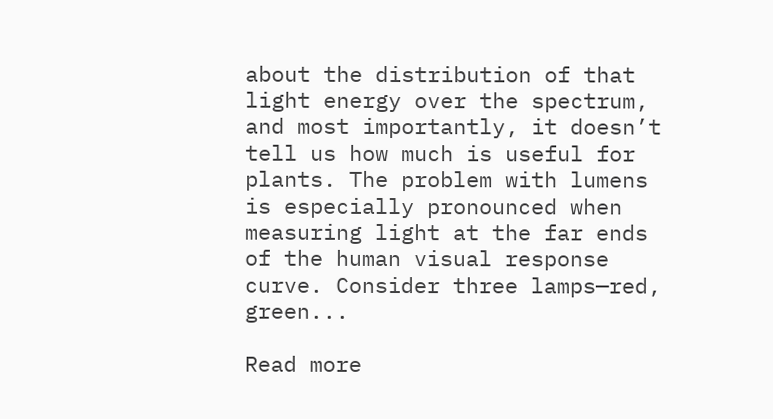about the distribution of that light energy over the spectrum, and most importantly, it doesn’t tell us how much is useful for plants. The problem with lumens is especially pronounced when measuring light at the far ends of the human visual response curve. Consider three lamps—red, green...

Read more